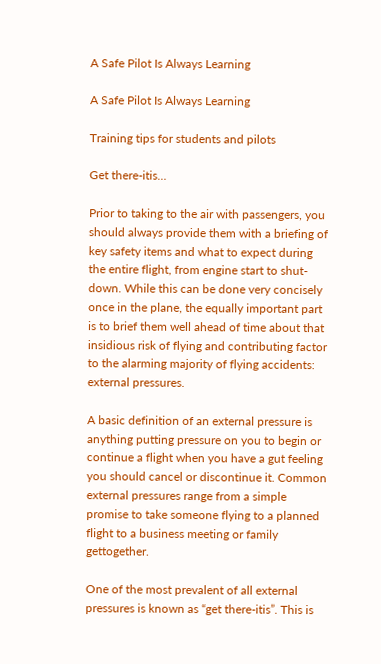A Safe Pilot Is Always Learning

A Safe Pilot Is Always Learning

Training tips for students and pilots

Get there-itis…

Prior to taking to the air with passengers, you should always provide them with a briefing of key safety items and what to expect during the entire flight, from engine start to shut-down. While this can be done very concisely once in the plane, the equally important part is to brief them well ahead of time about that insidious risk of flying and contributing factor to the alarming majority of flying accidents: external pressures.

A basic definition of an external pressure is anything putting pressure on you to begin or continue a flight when you have a gut feeling you should cancel or discontinue it. Common external pressures range from a simple promise to take someone flying to a planned flight to a business meeting or family gettogether.

One of the most prevalent of all external pressures is known as “get there-itis”. This is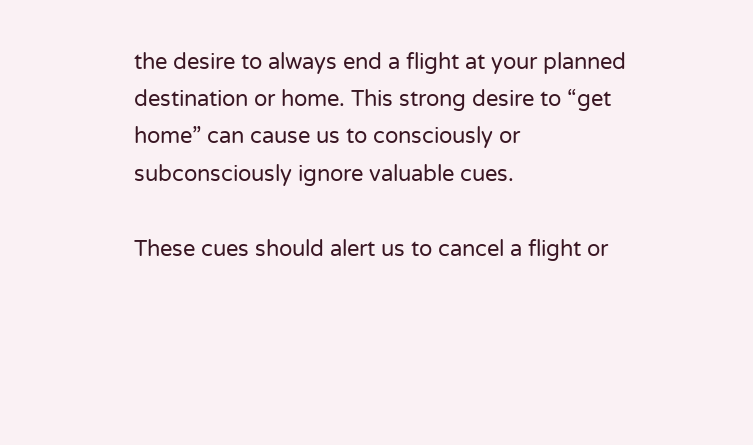the desire to always end a flight at your planned destination or home. This strong desire to “get home” can cause us to consciously or subconsciously ignore valuable cues.

These cues should alert us to cancel a flight or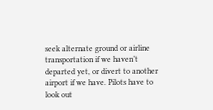seek alternate ground or airline transportation if we haven’t departed yet, or divert to another airport if we have. Pilots have to look out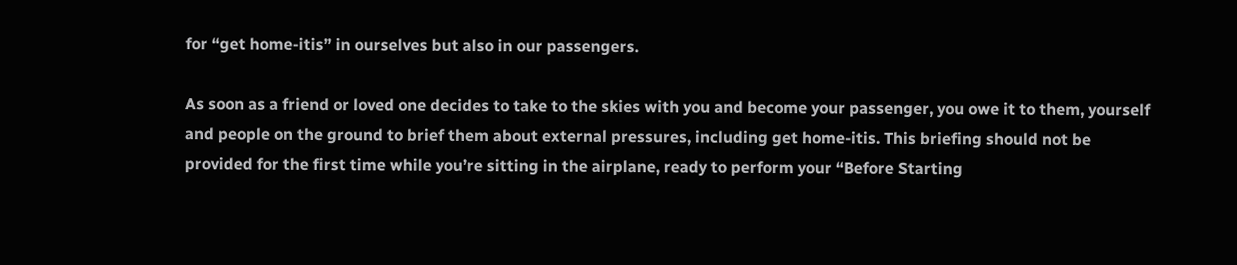for “get home-itis” in ourselves but also in our passengers.

As soon as a friend or loved one decides to take to the skies with you and become your passenger, you owe it to them, yourself and people on the ground to brief them about external pressures, including get home-itis. This briefing should not be provided for the first time while you’re sitting in the airplane, ready to perform your “Before Starting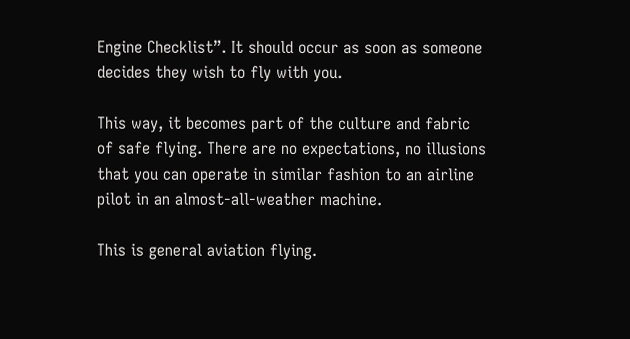Engine Checklist”. It should occur as soon as someone decides they wish to fly with you.

This way, it becomes part of the culture and fabric of safe flying. There are no expectations, no illusions that you can operate in similar fashion to an airline pilot in an almost-all-weather machine.

This is general aviation flying.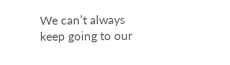We can’t always keep going to our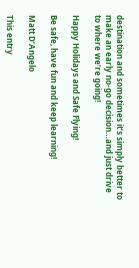destination and sometimes it’s simply better to make an early no-go decision…and just drive to where we’re going!

Happy Holidays and Safe Flying!

Be safe, have fun and keep learning!

Matt D’Angelo

This entry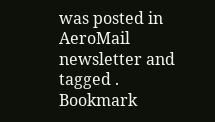was posted in AeroMail newsletter and tagged . Bookmark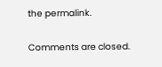the permalink.

Comments are closed.